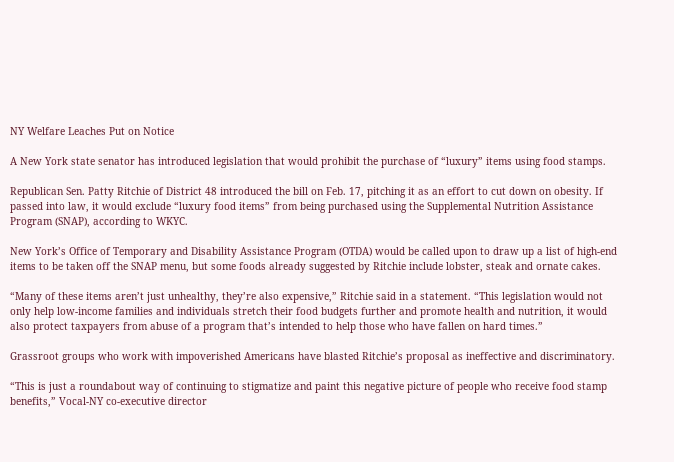NY Welfare Leaches Put on Notice

A New York state senator has introduced legislation that would prohibit the purchase of “luxury” items using food stamps.

Republican Sen. Patty Ritchie of District 48 introduced the bill on Feb. 17, pitching it as an effort to cut down on obesity. If passed into law, it would exclude “luxury food items” from being purchased using the Supplemental Nutrition Assistance Program (SNAP), according to WKYC.

New York’s Office of Temporary and Disability Assistance Program (OTDA) would be called upon to draw up a list of high-end items to be taken off the SNAP menu, but some foods already suggested by Ritchie include lobster, steak and ornate cakes.

“Many of these items aren’t just unhealthy, they’re also expensive,” Ritchie said in a statement. “This legislation would not only help low-income families and individuals stretch their food budgets further and promote health and nutrition, it would also protect taxpayers from abuse of a program that’s intended to help those who have fallen on hard times.”

Grassroot groups who work with impoverished Americans have blasted Ritchie’s proposal as ineffective and discriminatory.

“This is just a roundabout way of continuing to stigmatize and paint this negative picture of people who receive food stamp benefits,” Vocal-NY co-executive director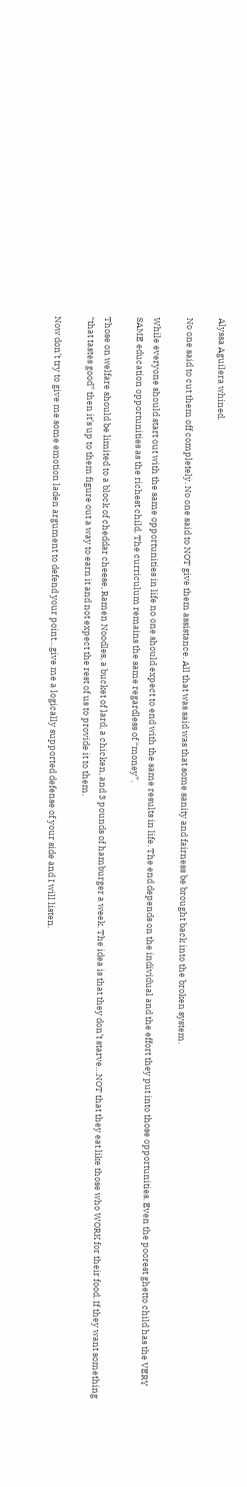Alyssa Aguilera whined.

No one said to cut them off completely. No one said to NOT give them assistance. All that was said was that some sanity and fairness be brought back into the broken system.

While everyone should start out with the same opportunities in life no one should expect to end with the same results in life. The end depends on the individual and the effort they put into those opportunities. Even the poorest ghetto child has the VERY SAME education opportunities as the richest child. The curriculum remains the same regardless of “money”.

Those on welfare should be limited to a block of cheddar cheese, Ramen Noodles, a bucket of lard, a chicken, and 3 pounds of hamburger a week. The idea is that they don’t starve…NOT that they eat like those who WORK for their food. If they want something “that tastes good” then it’s up to them figure out a way to earn it and not expect the rest of us to provide it to them.

Now don’t try to give me some emotion laden argument to defend your point…give me a logically supported defense of your side and I will listen.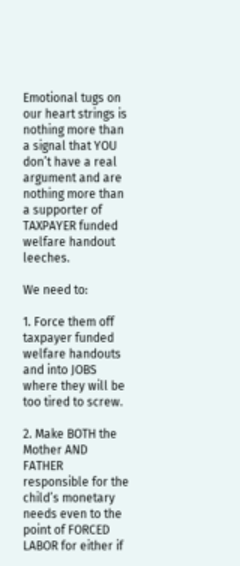Emotional tugs on our heart strings is nothing more than a signal that YOU don’t have a real argument and are nothing more than a supporter of TAXPAYER funded welfare handout leeches.

We need to:

1. Force them off taxpayer funded welfare handouts and into JOBS where they will be too tired to screw.

2. Make BOTH the Mother AND FATHER responsible for the child’s monetary needs even to the point of FORCED LABOR for either if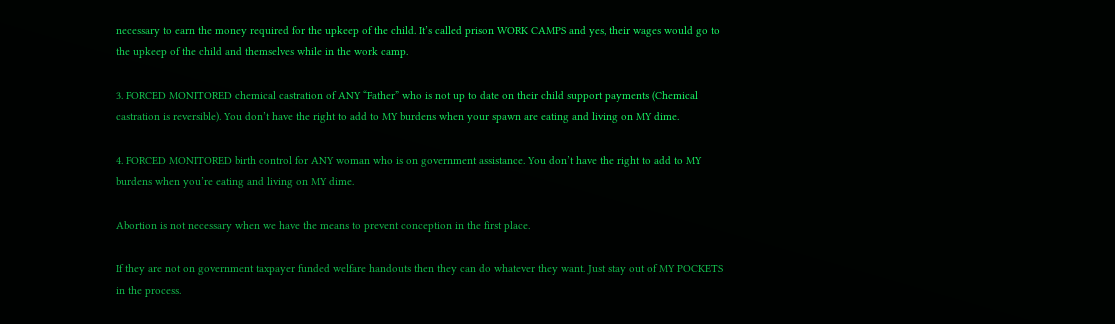necessary to earn the money required for the upkeep of the child. It’s called prison WORK CAMPS and yes, their wages would go to the upkeep of the child and themselves while in the work camp.

3. FORCED MONITORED chemical castration of ANY “Father” who is not up to date on their child support payments (Chemical castration is reversible). You don’t have the right to add to MY burdens when your spawn are eating and living on MY dime.

4. FORCED MONITORED birth control for ANY woman who is on government assistance. You don’t have the right to add to MY burdens when you’re eating and living on MY dime.

Abortion is not necessary when we have the means to prevent conception in the first place.

If they are not on government taxpayer funded welfare handouts then they can do whatever they want. Just stay out of MY POCKETS in the process.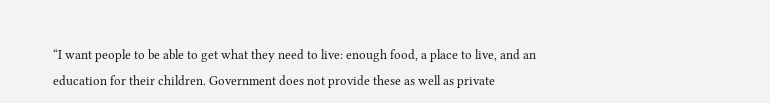“I want people to be able to get what they need to live: enough food, a place to live, and an education for their children. Government does not provide these as well as private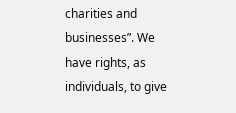charities and businesses”. We have rights, as individuals, to give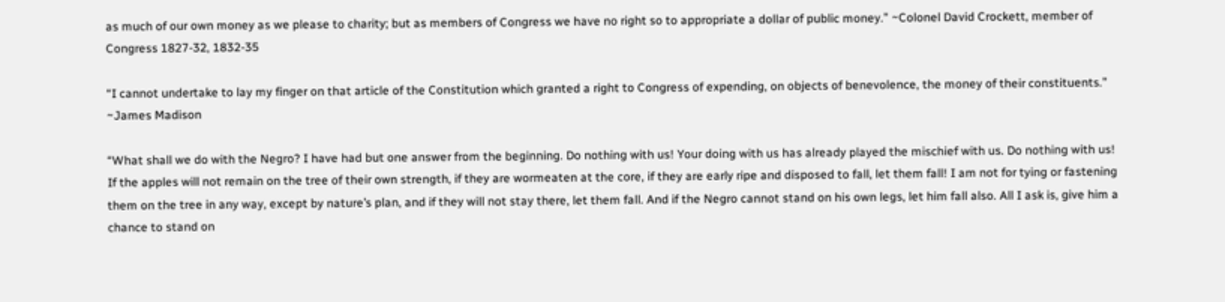as much of our own money as we please to charity; but as members of Congress we have no right so to appropriate a dollar of public money.” ~Colonel David Crockett, member of Congress 1827-32, 1832-35

“I cannot undertake to lay my finger on that article of the Constitution which granted a right to Congress of expending, on objects of benevolence, the money of their constituents.” ~James Madison

“What shall we do with the Negro? I have had but one answer from the beginning. Do nothing with us! Your doing with us has already played the mischief with us. Do nothing with us! If the apples will not remain on the tree of their own strength, if they are wormeaten at the core, if they are early ripe and disposed to fall, let them fall! I am not for tying or fastening them on the tree in any way, except by nature’s plan, and if they will not stay there, let them fall. And if the Negro cannot stand on his own legs, let him fall also. All I ask is, give him a chance to stand on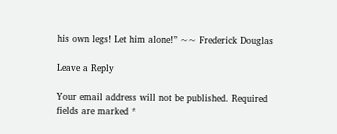his own legs! Let him alone!” ~~ Frederick Douglas

Leave a Reply

Your email address will not be published. Required fields are marked *